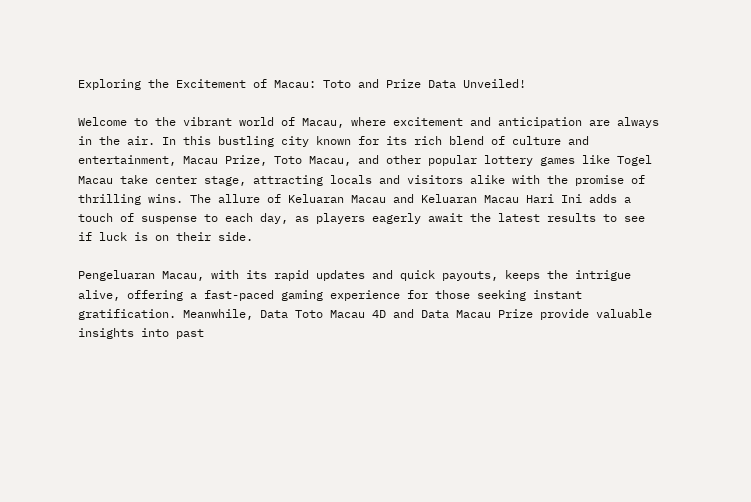Exploring the Excitement of Macau: Toto and Prize Data Unveiled!

Welcome to the vibrant world of Macau, where excitement and anticipation are always in the air. In this bustling city known for its rich blend of culture and entertainment, Macau Prize, Toto Macau, and other popular lottery games like Togel Macau take center stage, attracting locals and visitors alike with the promise of thrilling wins. The allure of Keluaran Macau and Keluaran Macau Hari Ini adds a touch of suspense to each day, as players eagerly await the latest results to see if luck is on their side.

Pengeluaran Macau, with its rapid updates and quick payouts, keeps the intrigue alive, offering a fast-paced gaming experience for those seeking instant gratification. Meanwhile, Data Toto Macau 4D and Data Macau Prize provide valuable insights into past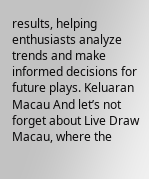results, helping enthusiasts analyze trends and make informed decisions for future plays. Keluaran Macau And let’s not forget about Live Draw Macau, where the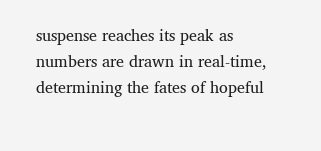suspense reaches its peak as numbers are drawn in real-time, determining the fates of hopeful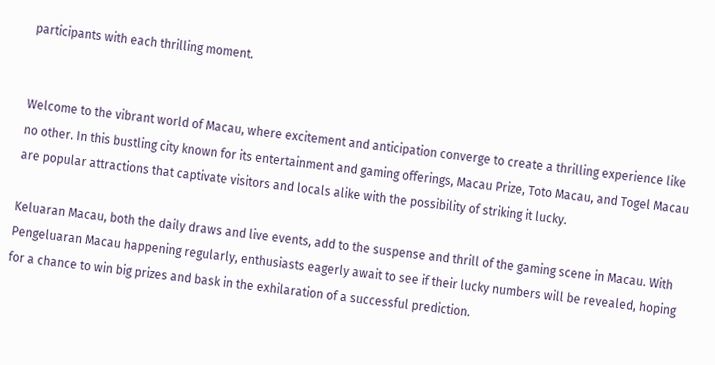participants with each thrilling moment.


Welcome to the vibrant world of Macau, where excitement and anticipation converge to create a thrilling experience like no other. In this bustling city known for its entertainment and gaming offerings, Macau Prize, Toto Macau, and Togel Macau are popular attractions that captivate visitors and locals alike with the possibility of striking it lucky.

Keluaran Macau, both the daily draws and live events, add to the suspense and thrill of the gaming scene in Macau. With Pengeluaran Macau happening regularly, enthusiasts eagerly await to see if their lucky numbers will be revealed, hoping for a chance to win big prizes and bask in the exhilaration of a successful prediction.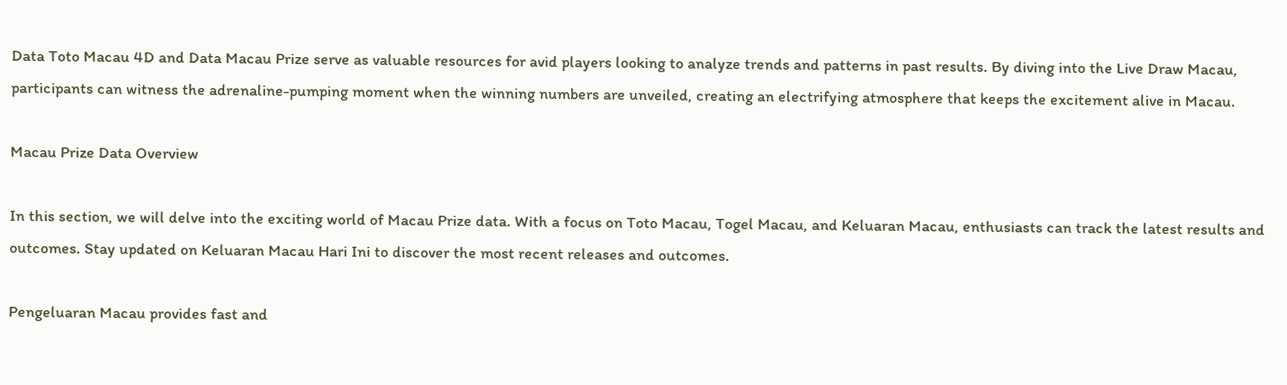Data Toto Macau 4D and Data Macau Prize serve as valuable resources for avid players looking to analyze trends and patterns in past results. By diving into the Live Draw Macau, participants can witness the adrenaline-pumping moment when the winning numbers are unveiled, creating an electrifying atmosphere that keeps the excitement alive in Macau.

Macau Prize Data Overview

In this section, we will delve into the exciting world of Macau Prize data. With a focus on Toto Macau, Togel Macau, and Keluaran Macau, enthusiasts can track the latest results and outcomes. Stay updated on Keluaran Macau Hari Ini to discover the most recent releases and outcomes.

Pengeluaran Macau provides fast and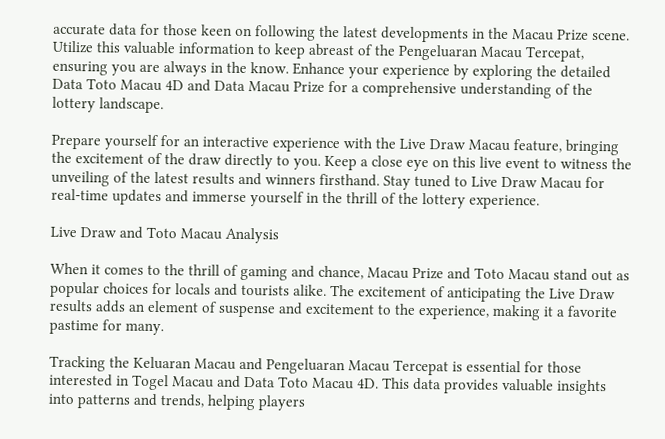accurate data for those keen on following the latest developments in the Macau Prize scene. Utilize this valuable information to keep abreast of the Pengeluaran Macau Tercepat, ensuring you are always in the know. Enhance your experience by exploring the detailed Data Toto Macau 4D and Data Macau Prize for a comprehensive understanding of the lottery landscape.

Prepare yourself for an interactive experience with the Live Draw Macau feature, bringing the excitement of the draw directly to you. Keep a close eye on this live event to witness the unveiling of the latest results and winners firsthand. Stay tuned to Live Draw Macau for real-time updates and immerse yourself in the thrill of the lottery experience.

Live Draw and Toto Macau Analysis

When it comes to the thrill of gaming and chance, Macau Prize and Toto Macau stand out as popular choices for locals and tourists alike. The excitement of anticipating the Live Draw results adds an element of suspense and excitement to the experience, making it a favorite pastime for many.

Tracking the Keluaran Macau and Pengeluaran Macau Tercepat is essential for those interested in Togel Macau and Data Toto Macau 4D. This data provides valuable insights into patterns and trends, helping players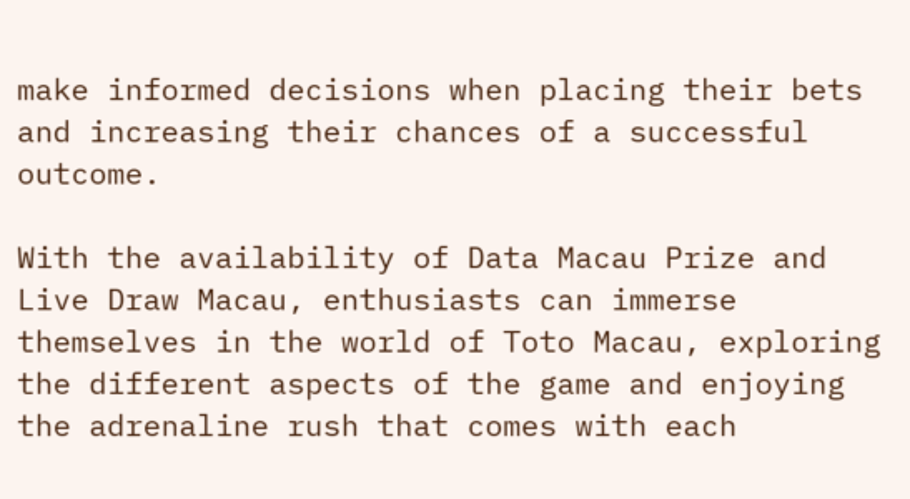make informed decisions when placing their bets and increasing their chances of a successful outcome.

With the availability of Data Macau Prize and Live Draw Macau, enthusiasts can immerse themselves in the world of Toto Macau, exploring the different aspects of the game and enjoying the adrenaline rush that comes with each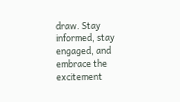draw. Stay informed, stay engaged, and embrace the excitement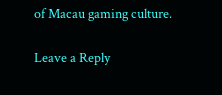of Macau gaming culture.

Leave a Reply